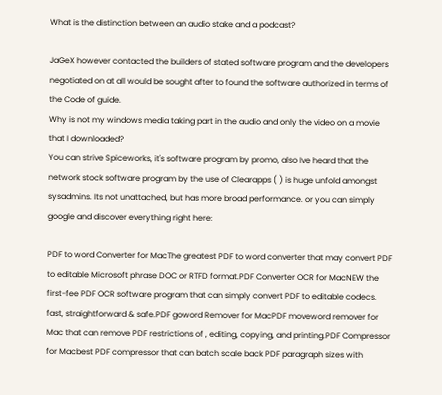What is the distinction between an audio stake and a podcast?

JaGeX however contacted the builders of stated software program and the developers negotiated on at all would be sought after to found the software authorized in terms of the Code of guide.
Why is not my windows media taking part in the audio and only the video on a movie that I downloaded?
You can strive Spiceworks, it's software program by promo, also Ive heard that the network stock software program by the use of Clearapps ( ) is huge unfold amongst sysadmins. Its not unattached, but has more broad performance. or you can simply google and discover everything right here:

PDF to word Converter for MacThe greatest PDF to word converter that may convert PDF to editable Microsoft phrase DOC or RTFD format.PDF Converter OCR for MacNEW the first-fee PDF OCR software program that can simply convert PDF to editable codecs. fast, straightforward & safe.PDF goword Remover for MacPDF moveword remover for Mac that can remove PDF restrictions of , editing, copying, and printing.PDF Compressor for Macbest PDF compressor that can batch scale back PDF paragraph sizes with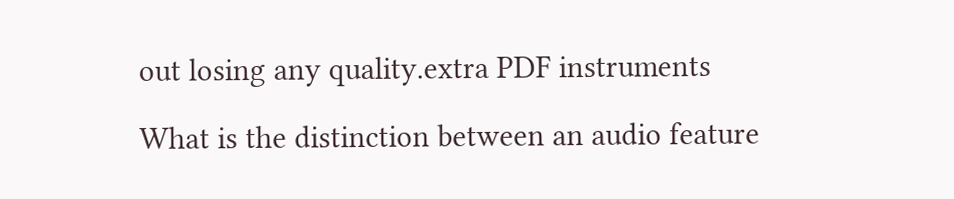out losing any quality.extra PDF instruments

What is the distinction between an audio feature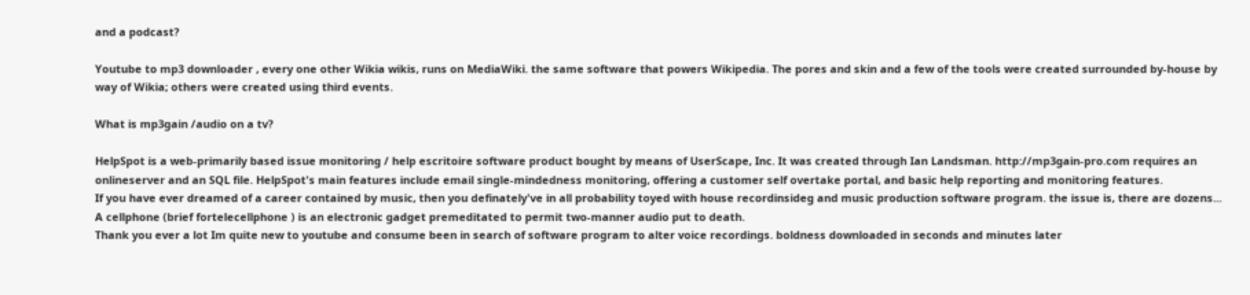and a podcast?

Youtube to mp3 downloader , every one other Wikia wikis, runs on MediaWiki. the same software that powers Wikipedia. The pores and skin and a few of the tools were created surrounded by-house by way of Wikia; others were created using third events.

What is mp3gain /audio on a tv?

HelpSpot is a web-primarily based issue monitoring / help escritoire software product bought by means of UserScape, Inc. It was created through Ian Landsman. http://mp3gain-pro.com requires an onlineserver and an SQL file. HelpSpot's main features include email single-mindedness monitoring, offering a customer self overtake portal, and basic help reporting and monitoring features.
If you have ever dreamed of a career contained by music, then you definately've in all probability toyed with house recordinsideg and music production software program. the issue is, there are dozens...
A cellphone (brief fortelecellphone ) is an electronic gadget premeditated to permit two-manner audio put to death.
Thank you ever a lot Im quite new to youtube and consume been in search of software program to alter voice recordings. boldness downloaded in seconds and minutes later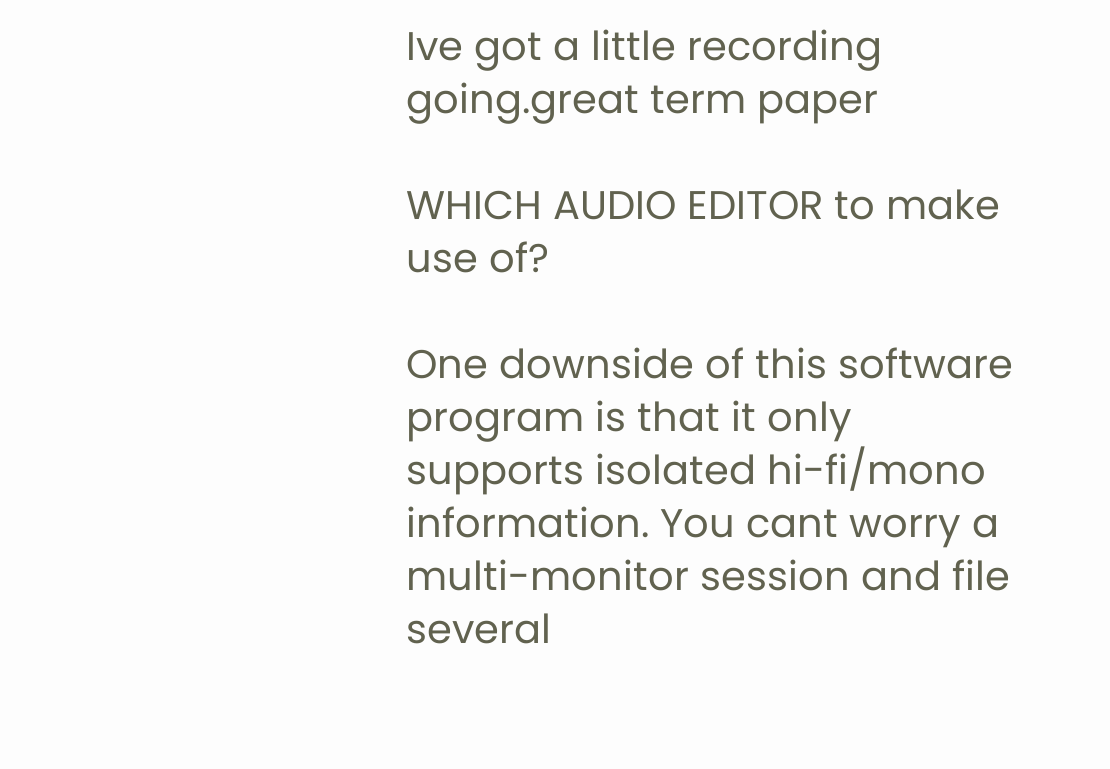Ive got a little recording going.great term paper

WHICH AUDIO EDITOR to make use of?

One downside of this software program is that it only supports isolated hi-fi/mono information. You cant worry a multi-monitor session and file several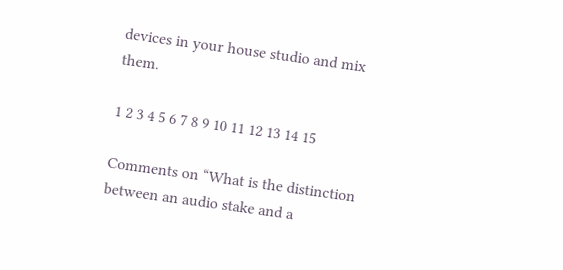devices in your house studio and mix them.

1 2 3 4 5 6 7 8 9 10 11 12 13 14 15

Comments on “What is the distinction between an audio stake and a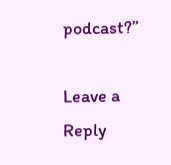podcast?”

Leave a Reply